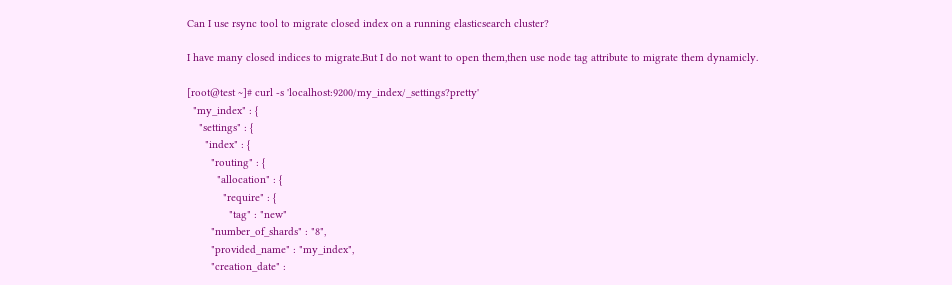Can I use rsync tool to migrate closed index on a running elasticsearch cluster?

I have many closed indices to migrate.But I do not want to open them,then use node tag attribute to migrate them dynamicly.

[root@test ~]# curl -s 'localhost:9200/my_index/_settings?pretty'
  "my_index" : {
    "settings" : {
      "index" : {
        "routing" : {
          "allocation" : {
            "require" : {
              "tag" : "new"
        "number_of_shards" : "8",
        "provided_name" : "my_index",
        "creation_date" :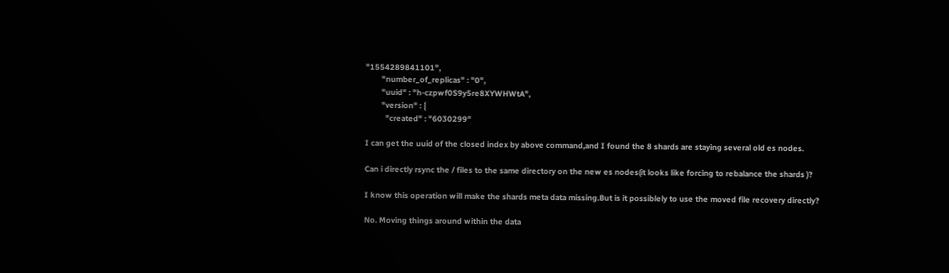"1554289841101",
        "number_of_replicas" : "0",
        "uuid" : "h-czpwf0S9y5re8XYWHWtA",
        "version" : {
          "created" : "6030299"

I can get the uuid of the closed index by above command,and I found the 8 shards are staying several old es nodes.

Can i directly rsync the / files to the same directory on the new es nodes(it looks like forcing to rebalance the shards )?

I know this operation will make the shards meta data missing.But is it possiblely to use the moved file recovery directly?

No. Moving things around within the data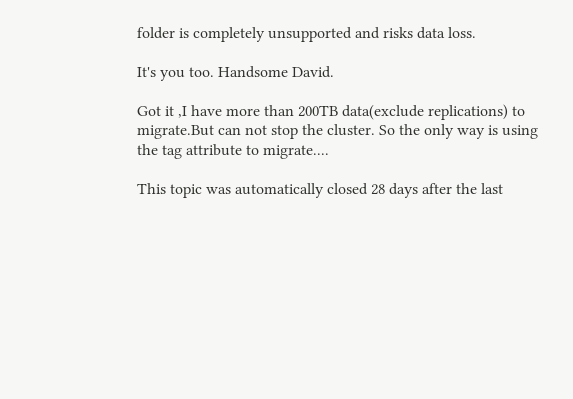folder is completely unsupported and risks data loss.

It's you too. Handsome David.

Got it ,I have more than 200TB data(exclude replications) to migrate.But can not stop the cluster. So the only way is using the tag attribute to migrate....

This topic was automatically closed 28 days after the last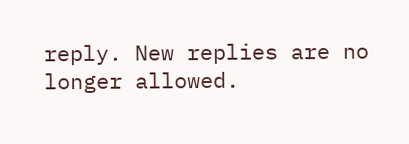reply. New replies are no longer allowed.